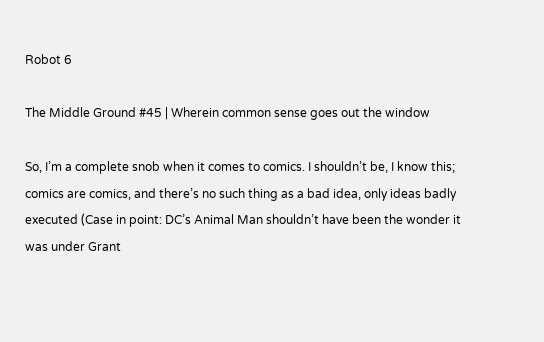Robot 6

The Middle Ground #45 | Wherein common sense goes out the window

So, I’m a complete snob when it comes to comics. I shouldn’t be, I know this; comics are comics, and there’s no such thing as a bad idea, only ideas badly executed (Case in point: DC’s Animal Man shouldn’t have been the wonder it was under Grant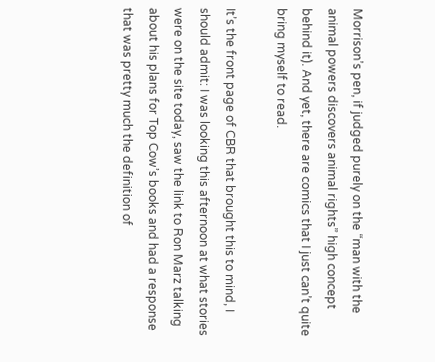Morrison’s pen, if judged purely on the “man with the animal powers discovers animal rights” high concept behind it). And yet, there are comics that I just can’t quite bring myself to read.

It’s the front page of CBR that brought this to mind, I should admit: I was looking this afternoon at what stories were on the site today, saw the link to Ron Marz talking about his plans for Top Cow’s books and had a response that was pretty much the definition of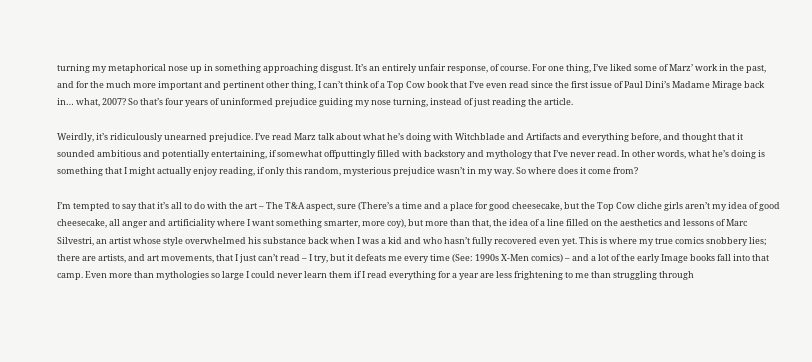turning my metaphorical nose up in something approaching disgust. It’s an entirely unfair response, of course. For one thing, I’ve liked some of Marz’ work in the past, and for the much more important and pertinent other thing, I can’t think of a Top Cow book that I’ve even read since the first issue of Paul Dini’s Madame Mirage back in… what, 2007? So that’s four years of uninformed prejudice guiding my nose turning, instead of just reading the article.

Weirdly, it’s ridiculously unearned prejudice. I’ve read Marz talk about what he’s doing with Witchblade and Artifacts and everything before, and thought that it sounded ambitious and potentially entertaining, if somewhat offputtingly filled with backstory and mythology that I’ve never read. In other words, what he’s doing is something that I might actually enjoy reading, if only this random, mysterious prejudice wasn’t in my way. So where does it come from?

I’m tempted to say that it’s all to do with the art – The T&A aspect, sure (There’s a time and a place for good cheesecake, but the Top Cow cliche girls aren’t my idea of good cheesecake, all anger and artificiality where I want something smarter, more coy), but more than that, the idea of a line filled on the aesthetics and lessons of Marc Silvestri, an artist whose style overwhelmed his substance back when I was a kid and who hasn’t fully recovered even yet. This is where my true comics snobbery lies; there are artists, and art movements, that I just can’t read – I try, but it defeats me every time (See: 1990s X-Men comics) – and a lot of the early Image books fall into that camp. Even more than mythologies so large I could never learn them if I read everything for a year are less frightening to me than struggling through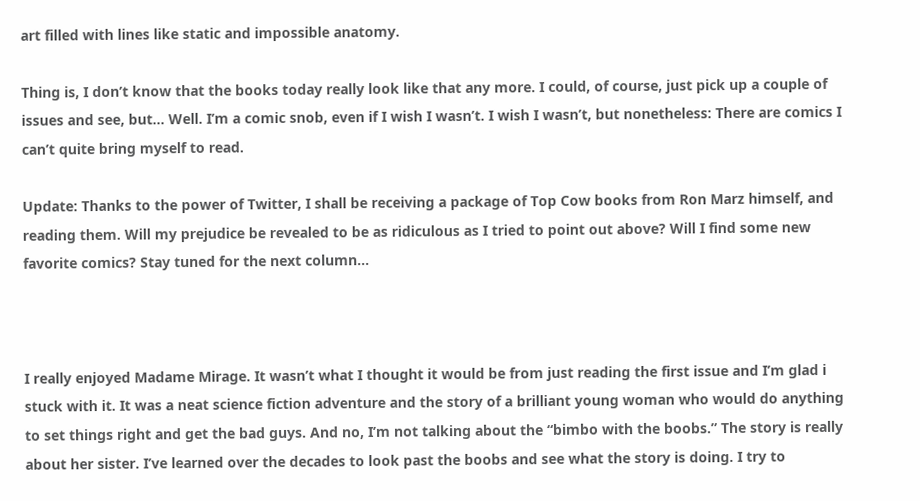art filled with lines like static and impossible anatomy.

Thing is, I don’t know that the books today really look like that any more. I could, of course, just pick up a couple of issues and see, but… Well. I’m a comic snob, even if I wish I wasn’t. I wish I wasn’t, but nonetheless: There are comics I can’t quite bring myself to read.

Update: Thanks to the power of Twitter, I shall be receiving a package of Top Cow books from Ron Marz himself, and reading them. Will my prejudice be revealed to be as ridiculous as I tried to point out above? Will I find some new favorite comics? Stay tuned for the next column…



I really enjoyed Madame Mirage. It wasn’t what I thought it would be from just reading the first issue and I’m glad i stuck with it. It was a neat science fiction adventure and the story of a brilliant young woman who would do anything to set things right and get the bad guys. And no, I’m not talking about the “bimbo with the boobs.” The story is really about her sister. I’ve learned over the decades to look past the boobs and see what the story is doing. I try to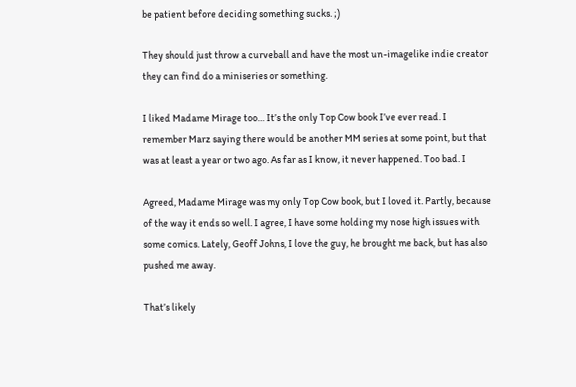be patient before deciding something sucks. ;)

They should just throw a curveball and have the most un-imagelike indie creator they can find do a miniseries or something.

I liked Madame Mirage too… It’s the only Top Cow book I’ve ever read. I remember Marz saying there would be another MM series at some point, but that was at least a year or two ago. As far as I know, it never happened. Too bad. I

Agreed, Madame Mirage was my only Top Cow book, but I loved it. Partly, because of the way it ends so well. I agree, I have some holding my nose high issues with some comics. Lately, Geoff Johns, I love the guy, he brought me back, but has also pushed me away.

That’s likely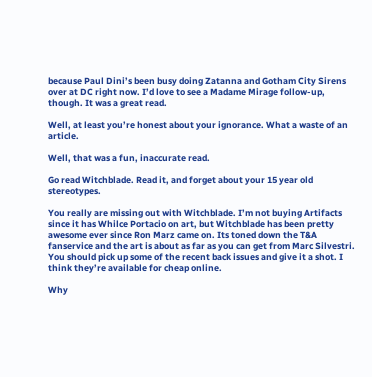because Paul Dini’s been busy doing Zatanna and Gotham City Sirens over at DC right now. I’d love to see a Madame Mirage follow-up, though. It was a great read.

Well, at least you’re honest about your ignorance. What a waste of an article.

Well, that was a fun, inaccurate read.

Go read Witchblade. Read it, and forget about your 15 year old stereotypes.

You really are missing out with Witchblade. I’m not buying Artifacts since it has Whilce Portacio on art, but Witchblade has been pretty awesome ever since Ron Marz came on. Its toned down the T&A fanservice and the art is about as far as you can get from Marc Silvestri. You should pick up some of the recent back issues and give it a shot. I think they’re available for cheap online.

Why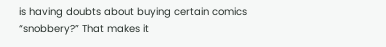is having doubts about buying certain comics “snobbery?” That makes it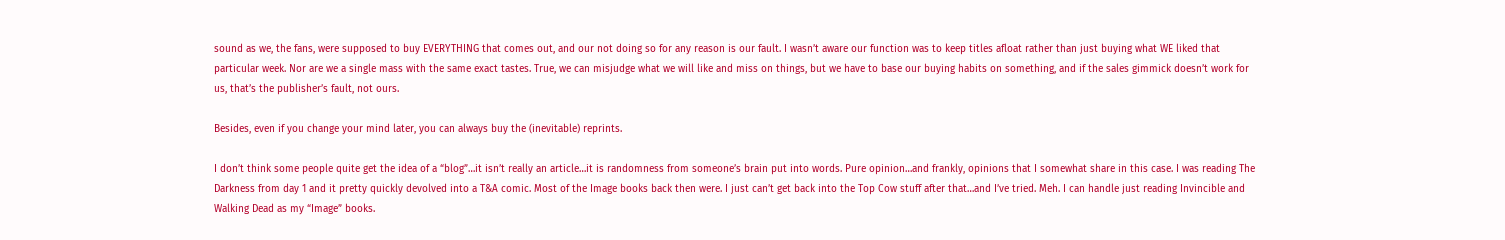sound as we, the fans, were supposed to buy EVERYTHING that comes out, and our not doing so for any reason is our fault. I wasn’t aware our function was to keep titles afloat rather than just buying what WE liked that particular week. Nor are we a single mass with the same exact tastes. True, we can misjudge what we will like and miss on things, but we have to base our buying habits on something, and if the sales gimmick doesn’t work for us, that’s the publisher’s fault, not ours.

Besides, even if you change your mind later, you can always buy the (inevitable) reprints.

I don’t think some people quite get the idea of a “blog”…it isn’t really an article…it is randomness from someone’s brain put into words. Pure opinion…and frankly, opinions that I somewhat share in this case. I was reading The Darkness from day 1 and it pretty quickly devolved into a T&A comic. Most of the Image books back then were. I just can’t get back into the Top Cow stuff after that…and I’ve tried. Meh. I can handle just reading Invincible and Walking Dead as my “Image” books.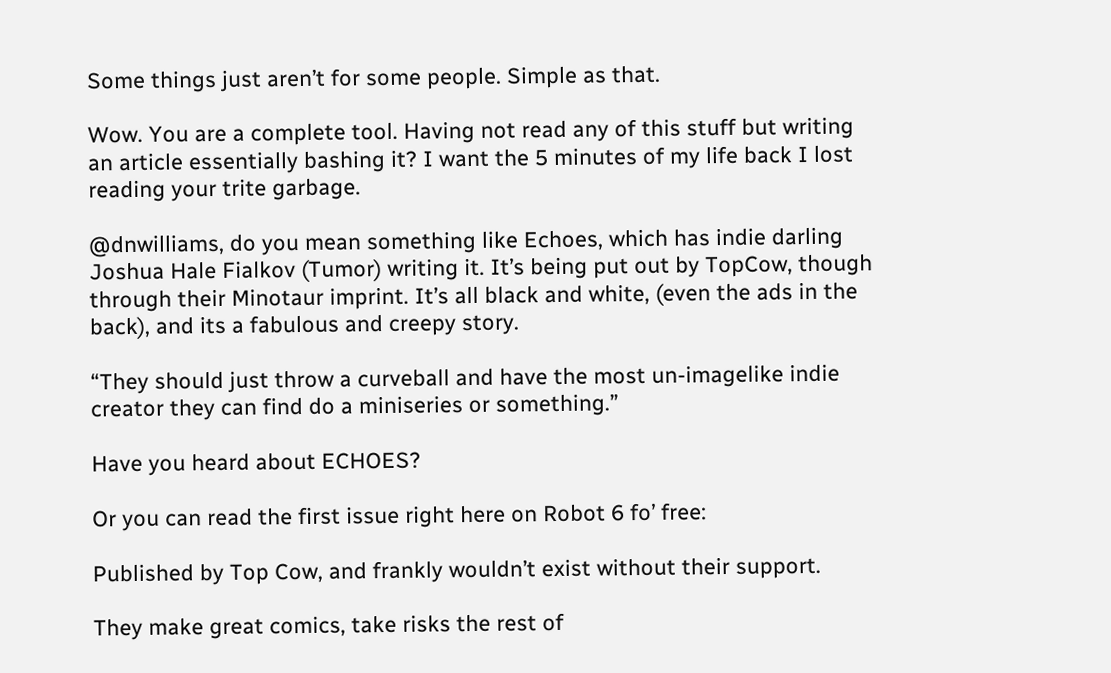Some things just aren’t for some people. Simple as that.

Wow. You are a complete tool. Having not read any of this stuff but writing an article essentially bashing it? I want the 5 minutes of my life back I lost reading your trite garbage.

@dnwilliams, do you mean something like Echoes, which has indie darling Joshua Hale Fialkov (Tumor) writing it. It’s being put out by TopCow, though through their Minotaur imprint. It’s all black and white, (even the ads in the back), and its a fabulous and creepy story.

“They should just throw a curveball and have the most un-imagelike indie creator they can find do a miniseries or something.”

Have you heard about ECHOES?

Or you can read the first issue right here on Robot 6 fo’ free:

Published by Top Cow, and frankly wouldn’t exist without their support.

They make great comics, take risks the rest of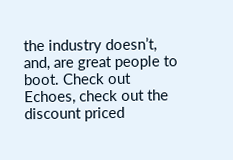the industry doesn’t, and, are great people to boot. Check out Echoes, check out the discount priced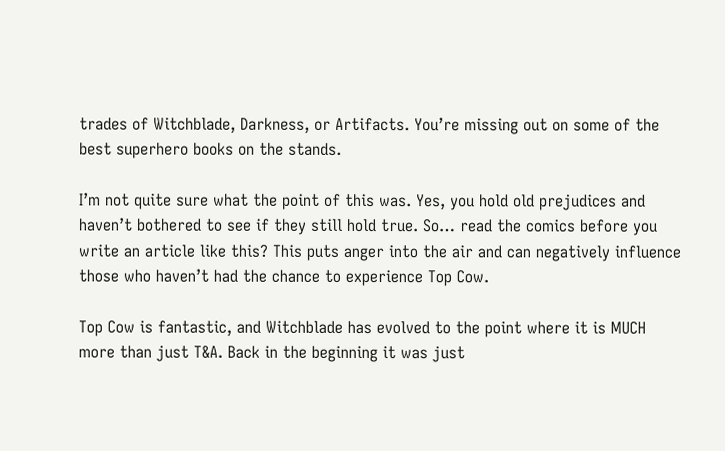trades of Witchblade, Darkness, or Artifacts. You’re missing out on some of the best superhero books on the stands.

I’m not quite sure what the point of this was. Yes, you hold old prejudices and haven’t bothered to see if they still hold true. So… read the comics before you write an article like this? This puts anger into the air and can negatively influence those who haven’t had the chance to experience Top Cow.

Top Cow is fantastic, and Witchblade has evolved to the point where it is MUCH more than just T&A. Back in the beginning it was just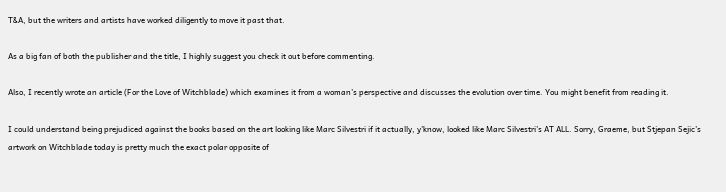T&A, but the writers and artists have worked diligently to move it past that.

As a big fan of both the publisher and the title, I highly suggest you check it out before commenting.

Also, I recently wrote an article (For the Love of Witchblade) which examines it from a woman’s perspective and discusses the evolution over time. You might benefit from reading it.

I could understand being prejudiced against the books based on the art looking like Marc Silvestri if it actually, y’know, looked like Marc Silvestri’s AT ALL. Sorry, Graeme, but Stjepan Sejic’s artwork on Witchblade today is pretty much the exact polar opposite of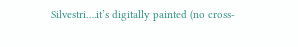Silvestri….it’s digitally painted (no cross-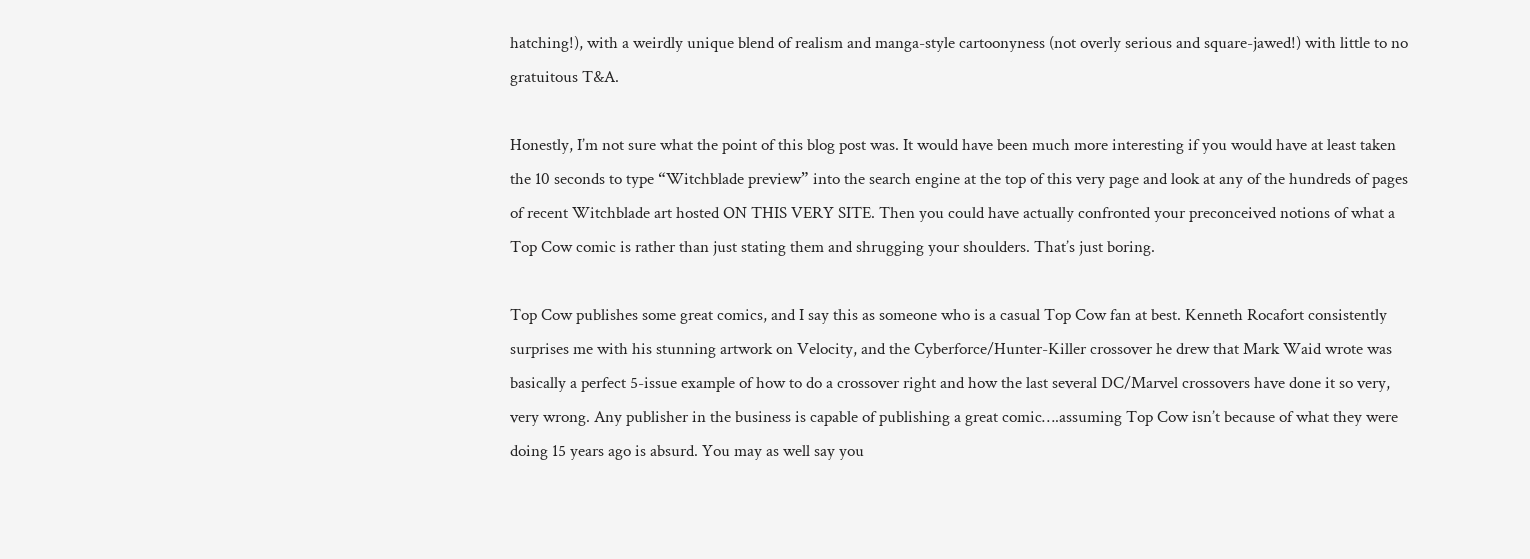hatching!), with a weirdly unique blend of realism and manga-style cartoonyness (not overly serious and square-jawed!) with little to no gratuitous T&A.

Honestly, I’m not sure what the point of this blog post was. It would have been much more interesting if you would have at least taken the 10 seconds to type “Witchblade preview” into the search engine at the top of this very page and look at any of the hundreds of pages of recent Witchblade art hosted ON THIS VERY SITE. Then you could have actually confronted your preconceived notions of what a Top Cow comic is rather than just stating them and shrugging your shoulders. That’s just boring.

Top Cow publishes some great comics, and I say this as someone who is a casual Top Cow fan at best. Kenneth Rocafort consistently surprises me with his stunning artwork on Velocity, and the Cyberforce/Hunter-Killer crossover he drew that Mark Waid wrote was basically a perfect 5-issue example of how to do a crossover right and how the last several DC/Marvel crossovers have done it so very, very wrong. Any publisher in the business is capable of publishing a great comic….assuming Top Cow isn’t because of what they were doing 15 years ago is absurd. You may as well say you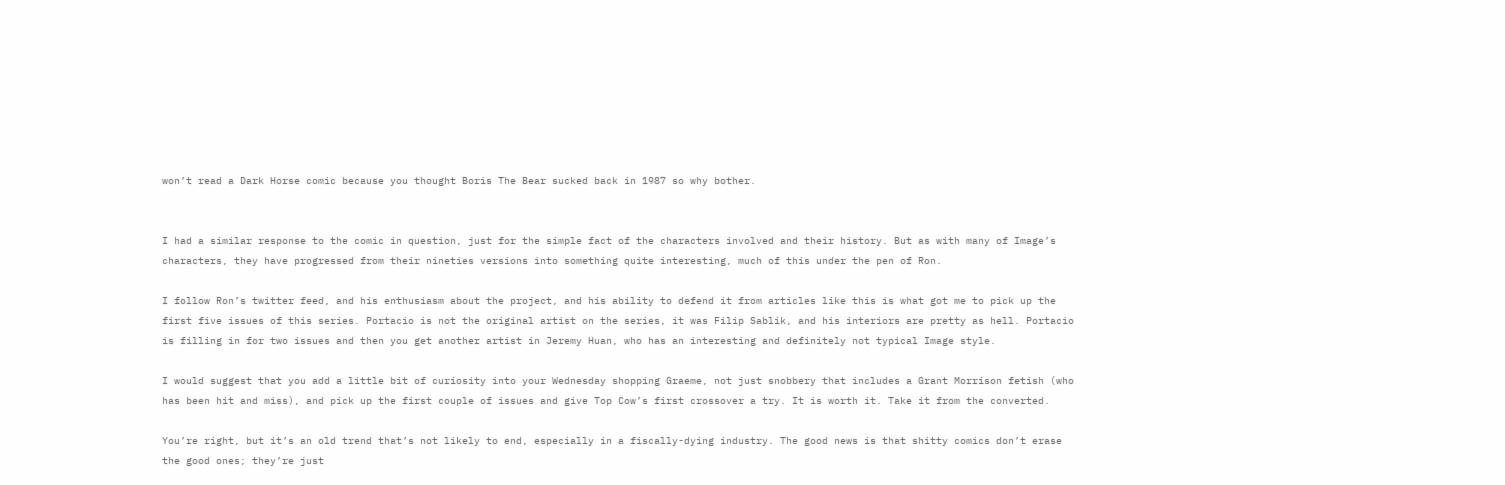won’t read a Dark Horse comic because you thought Boris The Bear sucked back in 1987 so why bother.


I had a similar response to the comic in question, just for the simple fact of the characters involved and their history. But as with many of Image’s characters, they have progressed from their nineties versions into something quite interesting, much of this under the pen of Ron.

I follow Ron’s twitter feed, and his enthusiasm about the project, and his ability to defend it from articles like this is what got me to pick up the first five issues of this series. Portacio is not the original artist on the series, it was Filip Sablik, and his interiors are pretty as hell. Portacio is filling in for two issues and then you get another artist in Jeremy Huan, who has an interesting and definitely not typical Image style.

I would suggest that you add a little bit of curiosity into your Wednesday shopping Graeme, not just snobbery that includes a Grant Morrison fetish (who has been hit and miss), and pick up the first couple of issues and give Top Cow’s first crossover a try. It is worth it. Take it from the converted.

You’re right, but it’s an old trend that’s not likely to end, especially in a fiscally-dying industry. The good news is that shitty comics don’t erase the good ones; they’re just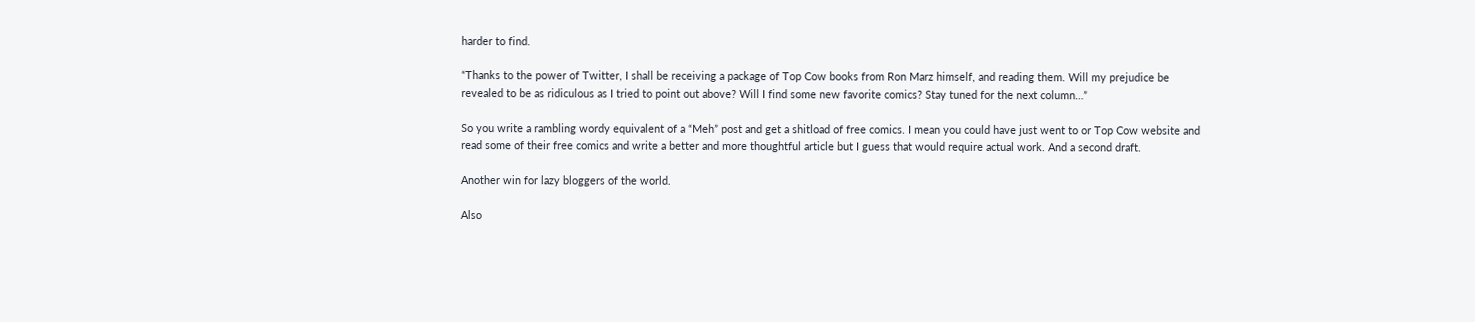harder to find.

“Thanks to the power of Twitter, I shall be receiving a package of Top Cow books from Ron Marz himself, and reading them. Will my prejudice be revealed to be as ridiculous as I tried to point out above? Will I find some new favorite comics? Stay tuned for the next column…”

So you write a rambling wordy equivalent of a “Meh” post and get a shitload of free comics. I mean you could have just went to or Top Cow website and read some of their free comics and write a better and more thoughtful article but I guess that would require actual work. And a second draft.

Another win for lazy bloggers of the world.

Also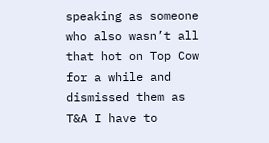speaking as someone who also wasn’t all that hot on Top Cow for a while and dismissed them as T&A I have to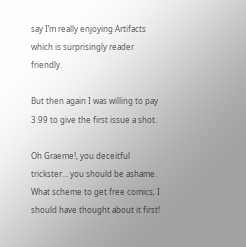say I’m really enjoying Artifacts which is surprisingly reader friendly.

But then again I was willing to pay 3.99 to give the first issue a shot.

Oh Graeme!, you deceitful trickster… you should be ashame. What scheme to get free comics, I should have thought about it first!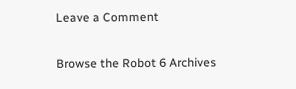Leave a Comment


Browse the Robot 6 Archives